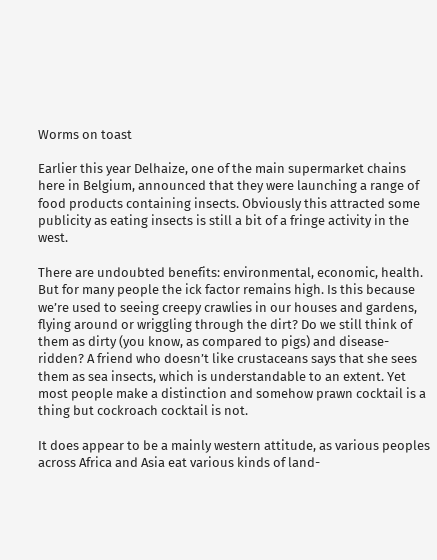Worms on toast

Earlier this year Delhaize, one of the main supermarket chains here in Belgium, announced that they were launching a range of food products containing insects. Obviously this attracted some publicity as eating insects is still a bit of a fringe activity in the west.

There are undoubted benefits: environmental, economic, health. But for many people the ick factor remains high. Is this because we’re used to seeing creepy crawlies in our houses and gardens, flying around or wriggling through the dirt? Do we still think of them as dirty (you know, as compared to pigs) and disease-ridden? A friend who doesn’t like crustaceans says that she sees them as sea insects, which is understandable to an extent. Yet most people make a distinction and somehow prawn cocktail is a thing but cockroach cocktail is not.

It does appear to be a mainly western attitude, as various peoples across Africa and Asia eat various kinds of land-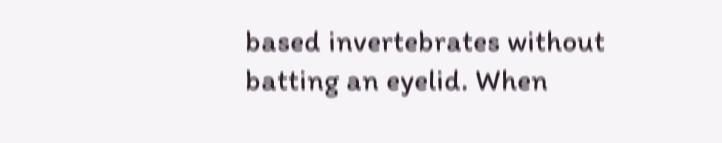based invertebrates without batting an eyelid. When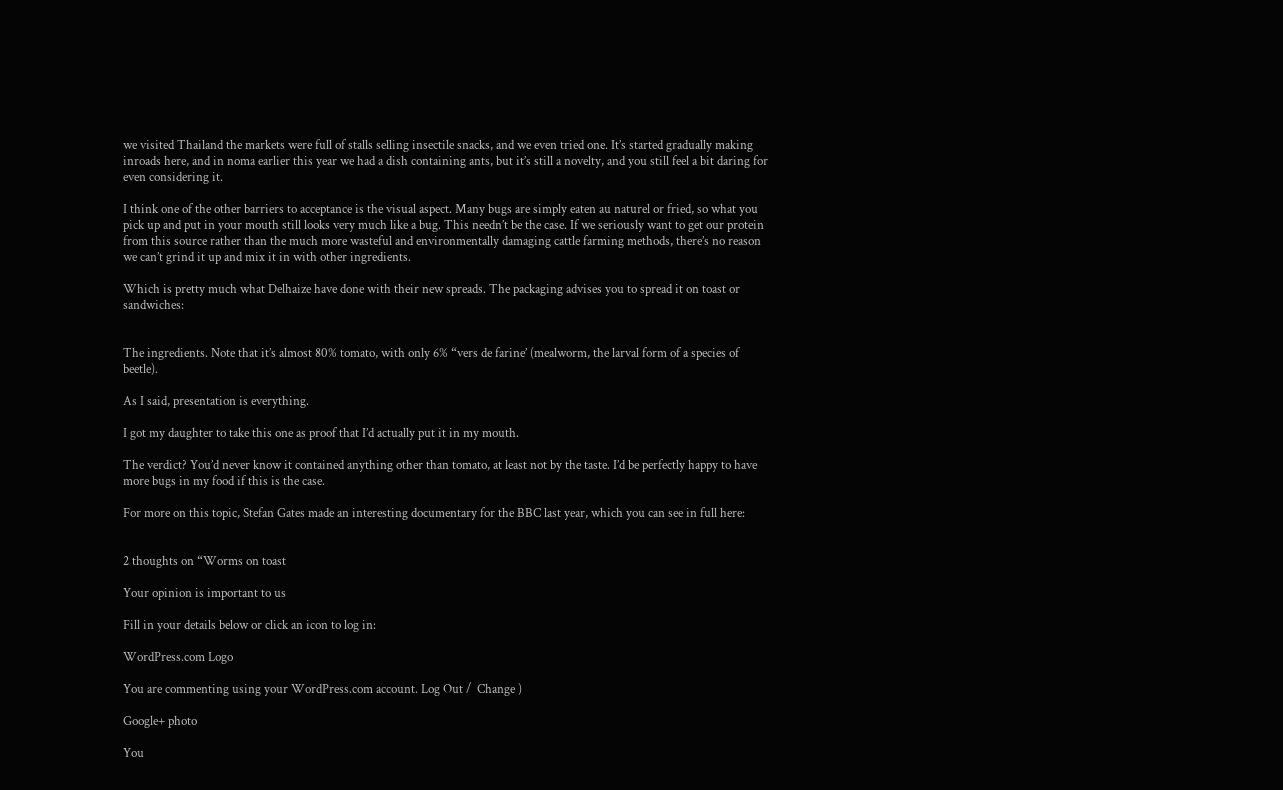we visited Thailand the markets were full of stalls selling insectile snacks, and we even tried one. It’s started gradually making inroads here, and in noma earlier this year we had a dish containing ants, but it’s still a novelty, and you still feel a bit daring for even considering it.

I think one of the other barriers to acceptance is the visual aspect. Many bugs are simply eaten au naturel or fried, so what you pick up and put in your mouth still looks very much like a bug. This needn’t be the case. If we seriously want to get our protein from this source rather than the much more wasteful and environmentally damaging cattle farming methods, there’s no reason we can’t grind it up and mix it in with other ingredients.

Which is pretty much what Delhaize have done with their new spreads. The packaging advises you to spread it on toast or sandwiches:


The ingredients. Note that it’s almost 80% tomato, with only 6% “vers de farine’ (mealworm, the larval form of a species of beetle).

As I said, presentation is everything.

I got my daughter to take this one as proof that I’d actually put it in my mouth.

The verdict? You’d never know it contained anything other than tomato, at least not by the taste. I’d be perfectly happy to have more bugs in my food if this is the case.

For more on this topic, Stefan Gates made an interesting documentary for the BBC last year, which you can see in full here:


2 thoughts on “Worms on toast

Your opinion is important to us

Fill in your details below or click an icon to log in:

WordPress.com Logo

You are commenting using your WordPress.com account. Log Out /  Change )

Google+ photo

You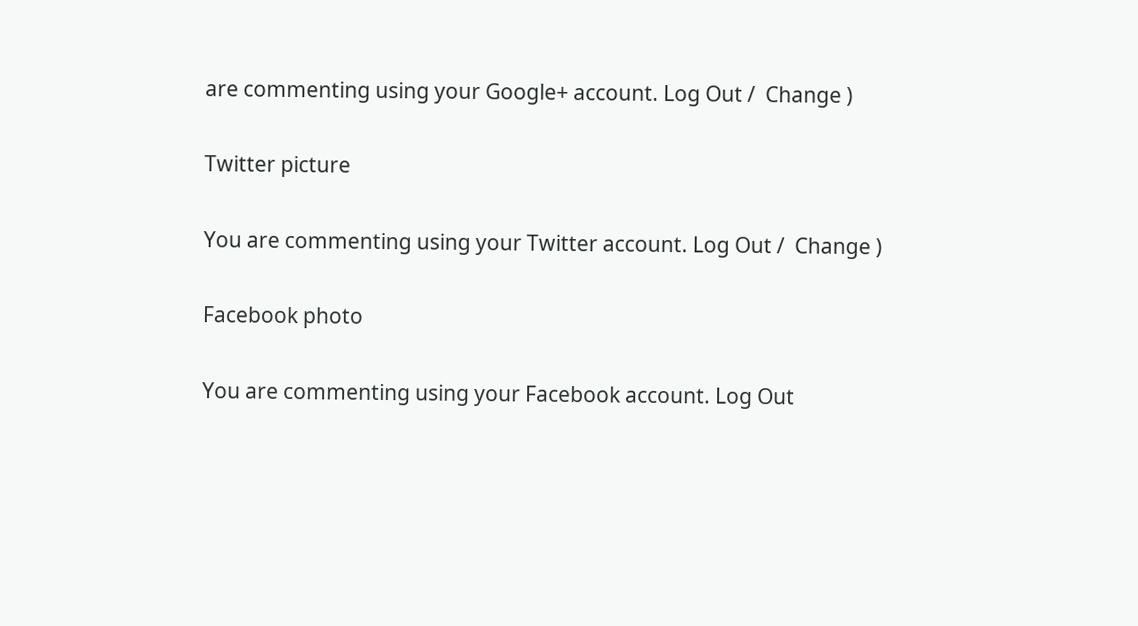are commenting using your Google+ account. Log Out /  Change )

Twitter picture

You are commenting using your Twitter account. Log Out /  Change )

Facebook photo

You are commenting using your Facebook account. Log Out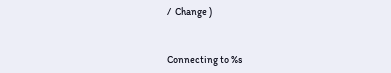/  Change )


Connecting to %s